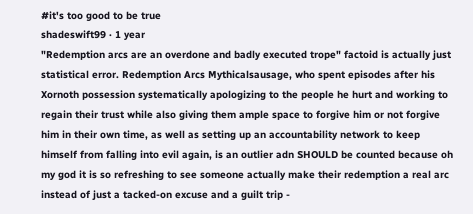#it's too good to be true
shadeswift99 · 1 year
"Redemption arcs are an overdone and badly executed trope" factoid is actually just statistical error. Redemption Arcs Mythicalsausage, who spent episodes after his Xornoth possession systematically apologizing to the people he hurt and working to regain their trust while also giving them ample space to forgive him or not forgive him in their own time, as well as setting up an accountability network to keep himself from falling into evil again, is an outlier adn SHOULD be counted because oh my god it is so refreshing to see someone actually make their redemption a real arc instead of just a tacked-on excuse and a guilt trip -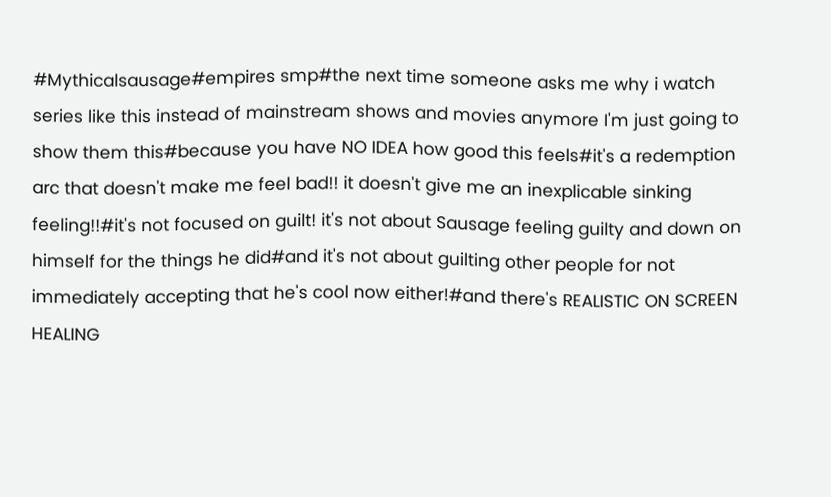#Mythicalsausage#empires smp#the next time someone asks me why i watch series like this instead of mainstream shows and movies anymore I'm just going to show them this#because you have NO IDEA how good this feels#it's a redemption arc that doesn't make me feel bad!! it doesn't give me an inexplicable sinking feeling!!#it's not focused on guilt! it's not about Sausage feeling guilty and down on himself for the things he did#and it's not about guilting other people for not immediately accepting that he's cool now either!#and there's REALISTIC ON SCREEN HEALING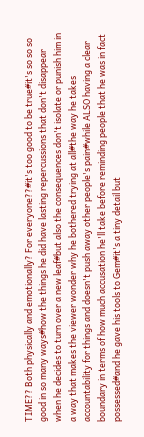TIME?? Both physically and emotionally? For everyone??#it's too good to be true#it's so so so good in so many ways#how the things he did have lasting repercussions that don't disappear when he decides to turn over a new leaf#but also the consequences don't isolate or punish him in a way that makes the viewer wonder why he bothered trying at all#the way he takes accountability for things and doesn't push away other people's pain#while ALSO having a clear boundary in terms of how much accusation he'll take before reminding people that he was in fact possessed#and he gave his tools to Gem#it's a tiny detail but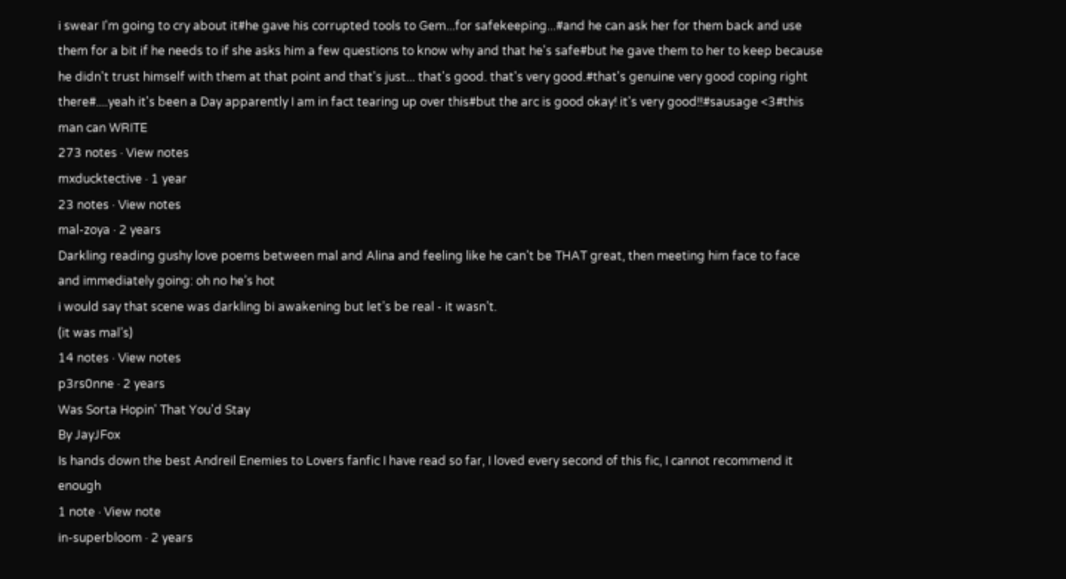i swear I'm going to cry about it#he gave his corrupted tools to Gem...for safekeeping...#and he can ask her for them back and use them for a bit if he needs to if she asks him a few questions to know why and that he's safe#but he gave them to her to keep because he didn't trust himself with them at that point and that's just... that's good. that's very good.#that's genuine very good coping right there#....yeah it's been a Day apparently I am in fact tearing up over this#but the arc is good okay! it's very good!!#sausage <3#this man can WRITE
273 notes · View notes
mxducktective · 1 year
23 notes · View notes
mal-zoya · 2 years
Darkling reading gushy love poems between mal and Alina and feeling like he can’t be THAT great, then meeting him face to face and immediately going: oh no he’s hot
i would say that scene was darkling bi awakening but let’s be real - it wasn’t.
(it was mal’s)
14 notes · View notes
p3rs0nne · 2 years
Was Sorta Hopin' That You'd Stay
By JayJFox
Is hands down the best Andreil Enemies to Lovers fanfic I have read so far, I loved every second of this fic, I cannot recommend it enough
1 note · View note
in-superbloom · 2 years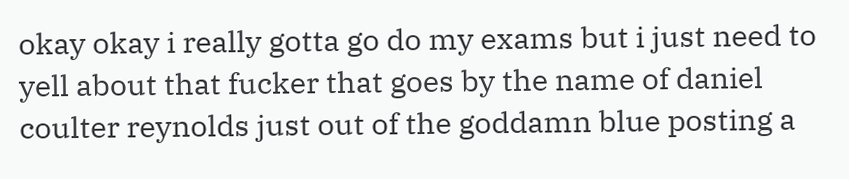okay okay i really gotta go do my exams but i just need to yell about that fucker that goes by the name of daniel coulter reynolds just out of the goddamn blue posting a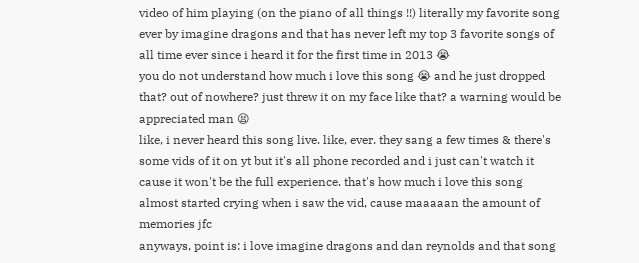video of him playing (on the piano of all things !!) literally my favorite song ever by imagine dragons and that has never left my top 3 favorite songs of all time ever since i heard it for the first time in 2013 😭
you do not understand how much i love this song 😭 and he just dropped that? out of nowhere? just threw it on my face like that? a warning would be appreciated man 😫
like, i never heard this song live. like, ever. they sang a few times & there's some vids of it on yt but it's all phone recorded and i just can't watch it cause it won't be the full experience. that's how much i love this song
almost started crying when i saw the vid, cause maaaaan the amount of memories jfc
anyways, point is: i love imagine dragons and dan reynolds and that song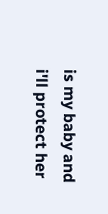is my baby and i'll protect her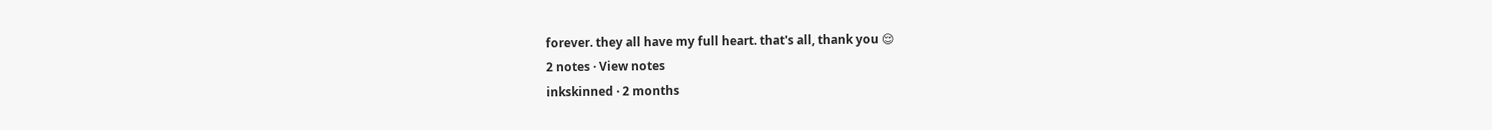forever. they all have my full heart. that's all, thank you 😌
2 notes · View notes
inkskinned · 2 months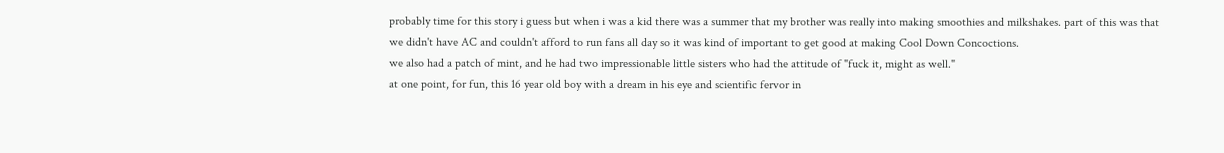probably time for this story i guess but when i was a kid there was a summer that my brother was really into making smoothies and milkshakes. part of this was that we didn't have AC and couldn't afford to run fans all day so it was kind of important to get good at making Cool Down Concoctions.
we also had a patch of mint, and he had two impressionable little sisters who had the attitude of "fuck it, might as well."
at one point, for fun, this 16 year old boy with a dream in his eye and scientific fervor in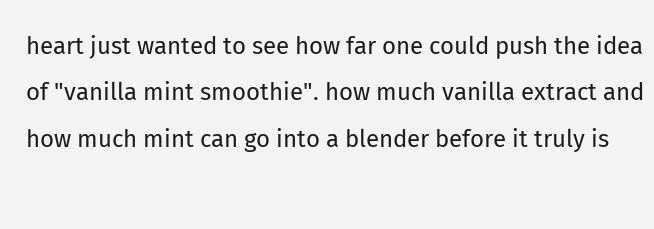heart just wanted to see how far one could push the idea of "vanilla mint smoothie". how much vanilla extract and how much mint can go into a blender before it truly is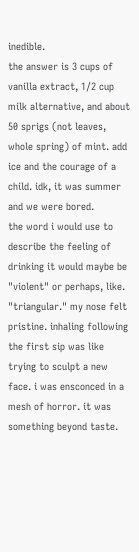inedible.
the answer is 3 cups of vanilla extract, 1/2 cup milk alternative, and about 50 sprigs (not leaves, whole spring) of mint. add ice and the courage of a child. idk, it was summer and we were bored.
the word i would use to describe the feeling of drinking it would maybe be "violent" or perhaps, like. "triangular." my nose felt pristine. inhaling following the first sip was like trying to sculpt a new face. i was ensconced in a mesh of horror. it was something beyond taste.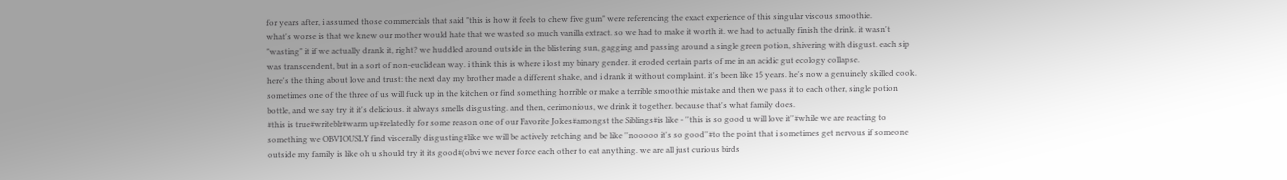for years after, i assumed those commercials that said "this is how it feels to chew five gum" were referencing the exact experience of this singular viscous smoothie.
what's worse is that we knew our mother would hate that we wasted so much vanilla extract. so we had to make it worth it. we had to actually finish the drink. it wasn't "wasting" it if we actually drank it, right? we huddled around outside in the blistering sun, gagging and passing around a single green potion, shivering with disgust. each sip was transcendent, but in a sort of non-euclidean way. i think this is where i lost my binary gender. it eroded certain parts of me in an acidic gut ecology collapse.
here's the thing about love and trust: the next day my brother made a different shake, and i drank it without complaint. it's been like 15 years. he's now a genuinely skilled cook. sometimes one of the three of us will fuck up in the kitchen or find something horrible or make a terrible smoothie mistake and then we pass it to each other, single potion bottle, and we say try it it's delicious. it always smells disgusting. and then, cerimonious, we drink it together. because that's what family does.
#this is true#writeblr#warm up#relatedly for some reason one of our Favorite Jokes#amongst the Siblings#is like - ''this is so good u will love it''#while we are reacting to something we OBVIOUSLY find viscerally disgusting#like we will be actively retching and be like ''nooooo it's so good''#to the point that i sometimes get nervous if someone outside my family is like oh u should try it its good#(obvi we never force each other to eat anything. we are all just curious birds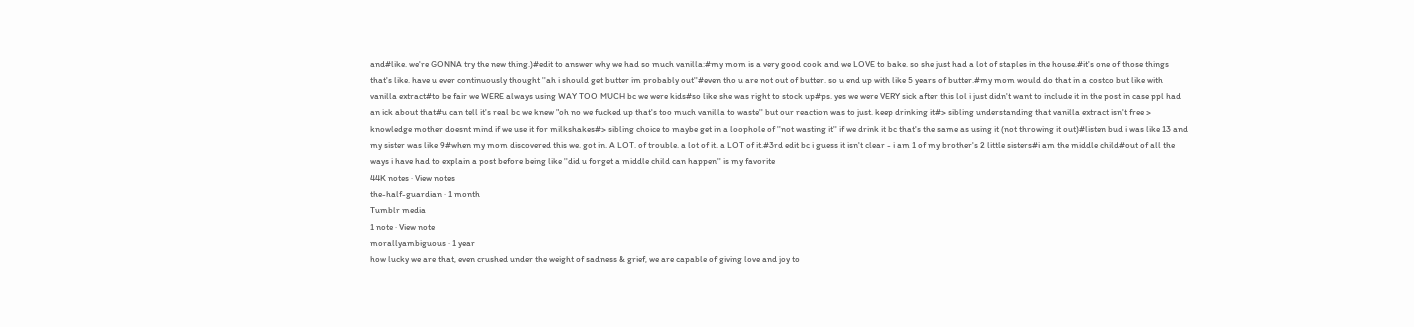and#like. we're GONNA try the new thing.)#edit to answer why we had so much vanilla:#my mom is a very good cook and we LOVE to bake. so she just had a lot of staples in the house.#it's one of those things that's like. have u ever continuously thought ''ah i should get butter im probably out''#even tho u are not out of butter. so u end up with like 5 years of butter.#my mom would do that in a costco but like with vanilla extract#to be fair we WERE always using WAY TOO MUCH bc we were kids#so like she was right to stock up#ps. yes we were VERY sick after this lol i just didn't want to include it in the post in case ppl had an ick about that#u can tell it's real bc we knew "oh no we fucked up that's too much vanilla to waste'' but our reaction was to just. keep drinking it#> sibling understanding that vanilla extract isn't free > knowledge mother doesnt mind if we use it for milkshakes#> sibling choice to maybe get in a loophole of ''not wasting it'' if we drink it bc that's the same as using it (not throwing it out)#listen bud i was like 13 and my sister was like 9#when my mom discovered this we. got in. A LOT. of trouble. a lot of it. a LOT of it.#3rd edit bc i guess it isn't clear - i am 1 of my brother's 2 little sisters#i am the middle child#out of all the ways i have had to explain a post before being like ''did u forget a middle child can happen'' is my favorite
44K notes · View notes
the-half-guardian · 1 month
Tumblr media
1 note · View note
morallyambiguous · 1 year
how lucky we are that, even crushed under the weight of sadness & grief, we are capable of giving love and joy to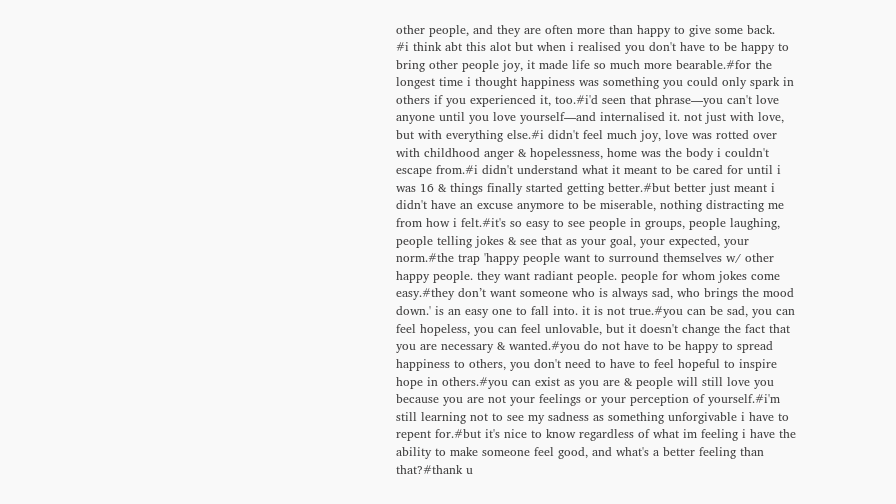other people, and they are often more than happy to give some back.
#i think abt this alot but when i realised you don't have to be happy to bring other people joy‚ it made life so much more bearable.#for the longest time i thought happiness was something you could only spark in others if you experienced it‚ too.#i'd seen that phrase—you can't love anyone until you love yourself—and internalised it. not just with love‚ but with everything else.#i didn't feel much joy‚ love was rotted over with childhood anger & hopelessness‚ home was the body i couldn't escape from.#i didn't understand what it meant to be cared for until i was 16 & things finally started getting better.#but better just meant i didn't have an excuse anymore to be miserable‚ nothing distracting me from how i felt.#it's so easy to see people in groups‚ people laughing‚ people telling jokes & see that as your goal‚ your expected‚ your norm.#the trap 'happy people want to surround themselves w/ other happy people. they want radiant people. people for whom jokes come easy.#they don’t want someone who is always sad‚ who brings the mood down.' is an easy one to fall into. it is not true.#you can be sad‚ you can feel hopeless‚ you can feel unlovable‚ but it doesn't change the fact that you are necessary & wanted.#you do not have to be happy to spread happiness to others‚ you don't need to have to feel hopeful to inspire hope in others.#you can exist as you are & people will still love you because you are not your feelings or your perception of yourself.#i'm still learning not to see my sadness as something unforgivable i have to repent for.#but it's nice to know regardless of what im feeling i have the ability to make someone feel good‚ and what's a better feeling than that?#thank u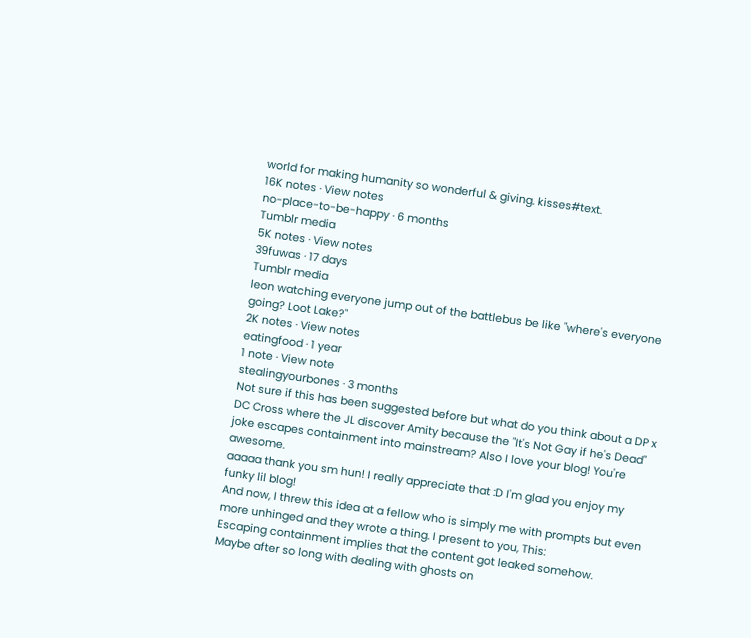world for making humanity so wonderful & giving. kisses#text.
16K notes · View notes
no-place-to-be-happy · 6 months
Tumblr media
5K notes · View notes
39fuwas · 17 days
Tumblr media
leon watching everyone jump out of the battlebus be like "where's everyone going? Loot Lake?"
2K notes · View notes
eatingfood · 1 year
1 note · View note
stealingyourbones · 3 months
Not sure if this has been suggested before but what do you think about a DP x DC Cross where the JL discover Amity because the "It's Not Gay if he's Dead" joke escapes containment into mainstream? Also I love your blog! You're awesome.
aaaaa thank you sm hun! I really appreciate that :D I'm glad you enjoy my funky lil blog!
And now, I threw this idea at a fellow who is simply me with prompts but even more unhinged and they wrote a thing. I present to you, This:
Escaping containment implies that the content got leaked somehow.
Maybe after so long with dealing with ghosts on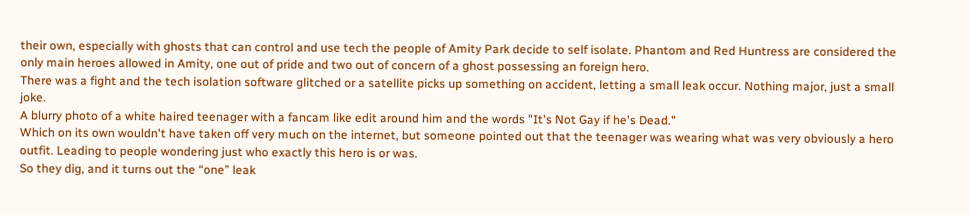their own, especially with ghosts that can control and use tech the people of Amity Park decide to self isolate. Phantom and Red Huntress are considered the only main heroes allowed in Amity, one out of pride and two out of concern of a ghost possessing an foreign hero.
There was a fight and the tech isolation software glitched or a satellite picks up something on accident, letting a small leak occur. Nothing major, just a small joke.
A blurry photo of a white haired teenager with a fancam like edit around him and the words "It's Not Gay if he's Dead."
Which on its own wouldn't have taken off very much on the internet, but someone pointed out that the teenager was wearing what was very obviously a hero outfit. Leading to people wondering just who exactly this hero is or was.
So they dig, and it turns out the “one” leak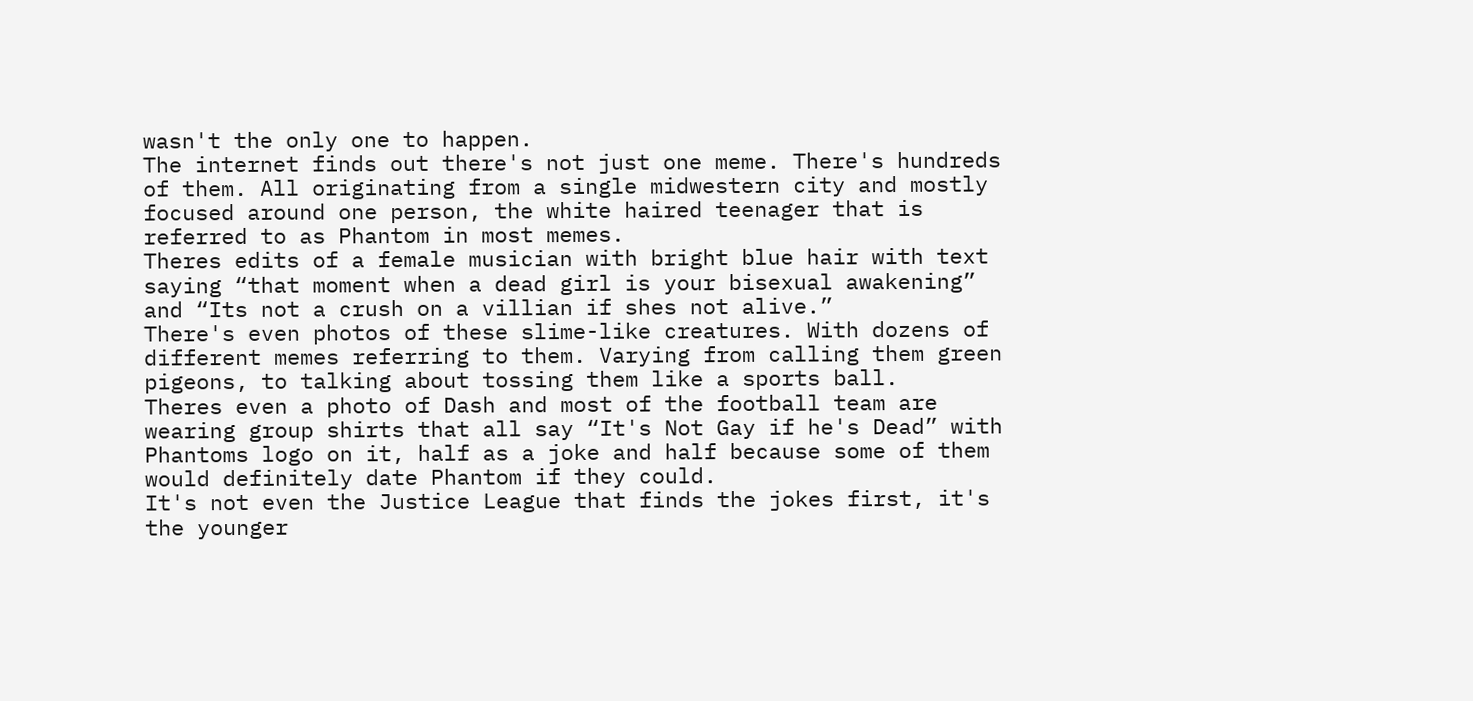wasn't the only one to happen.
The internet finds out there's not just one meme. There's hundreds of them. All originating from a single midwestern city and mostly focused around one person, the white haired teenager that is referred to as Phantom in most memes.
Theres edits of a female musician with bright blue hair with text saying “that moment when a dead girl is your bisexual awakening” and “Its not a crush on a villian if shes not alive.”
There's even photos of these slime-like creatures. With dozens of different memes referring to them. Varying from calling them green pigeons, to talking about tossing them like a sports ball.
Theres even a photo of Dash and most of the football team are wearing group shirts that all say “It's Not Gay if he's Dead” with Phantoms logo on it, half as a joke and half because some of them would definitely date Phantom if they could.
It's not even the Justice League that finds the jokes first, it's the younger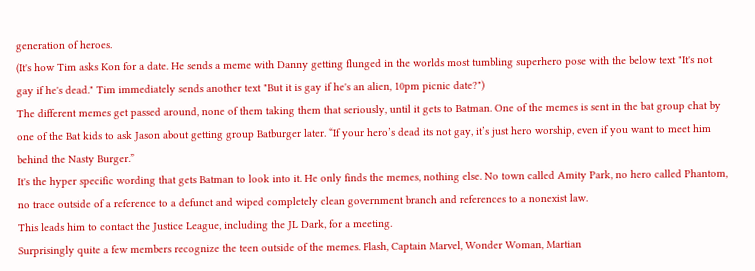generation of heroes.
(It's how Tim asks Kon for a date. He sends a meme with Danny getting flunged in the worlds most tumbling superhero pose with the below text "It's not gay if he's dead." Tim immediately sends another text "But it is gay if he's an alien, 10pm picnic date?")
The different memes get passed around, none of them taking them that seriously, until it gets to Batman. One of the memes is sent in the bat group chat by one of the Bat kids to ask Jason about getting group Batburger later. “If your hero’s dead its not gay, it’s just hero worship, even if you want to meet him behind the Nasty Burger.”
It's the hyper specific wording that gets Batman to look into it. He only finds the memes, nothing else. No town called Amity Park, no hero called Phantom, no trace outside of a reference to a defunct and wiped completely clean government branch and references to a nonexist law.
This leads him to contact the Justice League, including the JL Dark, for a meeting.
Surprisingly quite a few members recognize the teen outside of the memes. Flash, Captain Marvel, Wonder Woman, Martian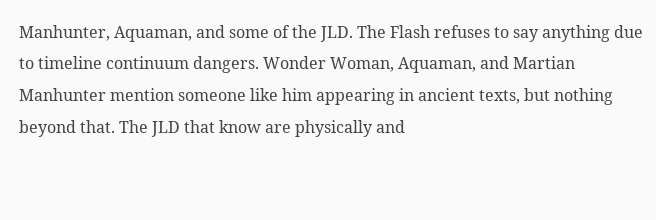Manhunter, Aquaman, and some of the JLD. The Flash refuses to say anything due to timeline continuum dangers. Wonder Woman, Aquaman, and Martian Manhunter mention someone like him appearing in ancient texts, but nothing beyond that. The JLD that know are physically and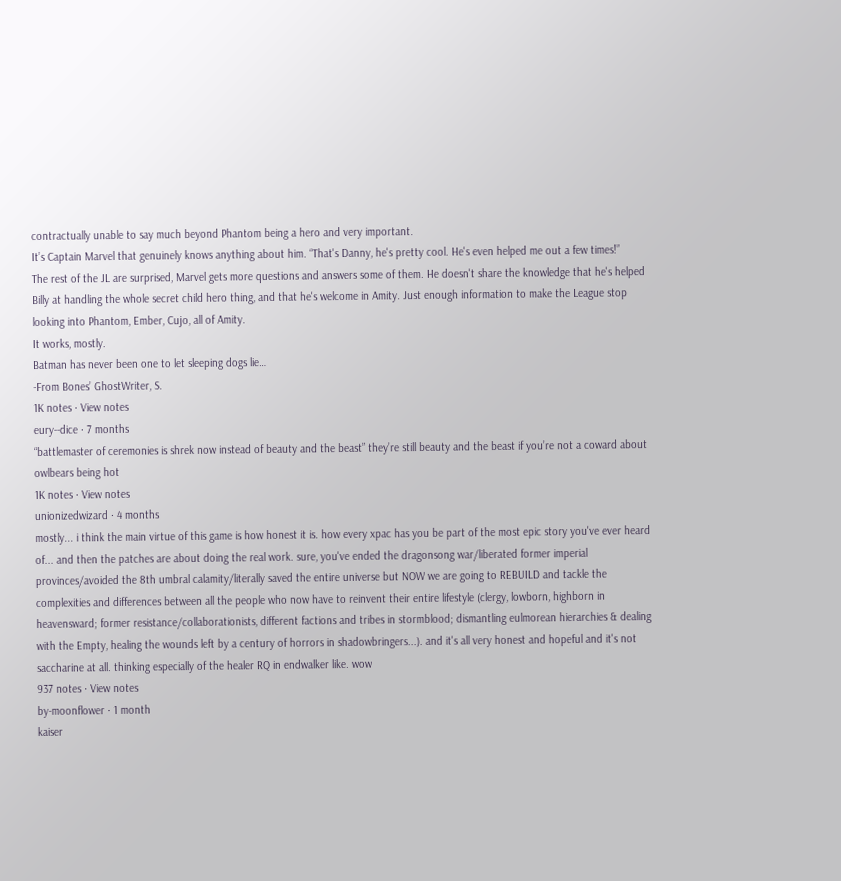contractually unable to say much beyond Phantom being a hero and very important.
It’s Captain Marvel that genuinely knows anything about him. “That's Danny, he's pretty cool. He's even helped me out a few times!”
The rest of the JL are surprised, Marvel gets more questions and answers some of them. He doesn't share the knowledge that he's helped Billy at handling the whole secret child hero thing, and that he's welcome in Amity. Just enough information to make the League stop looking into Phantom, Ember, Cujo, all of Amity.
It works, mostly.
Batman has never been one to let sleeping dogs lie…
-From Bones’ GhostWriter, S.
1K notes · View notes
eury--dice · 7 months
“battlemaster of ceremonies is shrek now instead of beauty and the beast” they’re still beauty and the beast if you’re not a coward about owlbears being hot
1K notes · View notes
unionizedwizard · 4 months
mostly... i think the main virtue of this game is how honest it is. how every xpac has you be part of the most epic story you've ever heard of... and then the patches are about doing the real work. sure, you've ended the dragonsong war/liberated former imperial provinces/avoided the 8th umbral calamity/literally saved the entire universe but NOW we are going to REBUILD and tackle the complexities and differences between all the people who now have to reinvent their entire lifestyle (clergy, lowborn, highborn in heavensward; former resistance/collaborationists, different factions and tribes in stormblood; dismantling eulmorean hierarchies & dealing with the Empty, healing the wounds left by a century of horrors in shadowbringers...). and it's all very honest and hopeful and it's not saccharine at all. thinking especially of the healer RQ in endwalker like. wow
937 notes · View notes
by-moonflower · 1 month
kaiser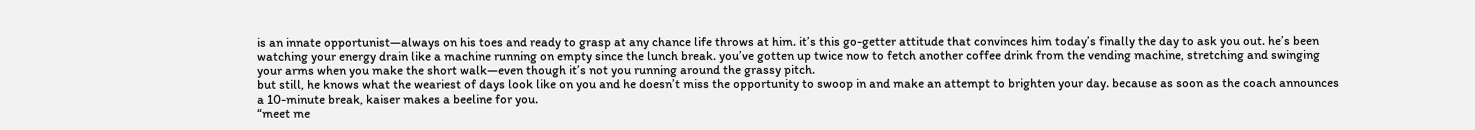is an innate opportunist—always on his toes and ready to grasp at any chance life throws at him. it’s this go-getter attitude that convinces him today’s finally the day to ask you out. he’s been watching your energy drain like a machine running on empty since the lunch break. you’ve gotten up twice now to fetch another coffee drink from the vending machine, stretching and swinging your arms when you make the short walk—even though it’s not you running around the grassy pitch.
but still, he knows what the weariest of days look like on you and he doesn’t miss the opportunity to swoop in and make an attempt to brighten your day. because as soon as the coach announces a 10-minute break, kaiser makes a beeline for you.
“meet me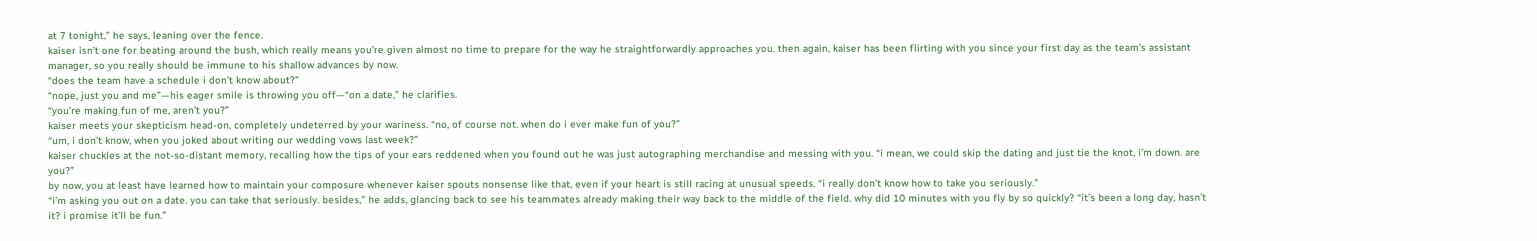at 7 tonight,” he says, leaning over the fence.
kaiser isn’t one for beating around the bush, which really means you’re given almost no time to prepare for the way he straightforwardly approaches you. then again, kaiser has been flirting with you since your first day as the team’s assistant manager, so you really should be immune to his shallow advances by now.
“does the team have a schedule i don’t know about?”
“nope, just you and me”—his eager smile is throwing you off—“on a date,” he clarifies.
“you’re making fun of me, aren’t you?”
kaiser meets your skepticism head-on, completely undeterred by your wariness. “no, of course not. when do i ever make fun of you?”
“um, i don’t know, when you joked about writing our wedding vows last week?”
kaiser chuckles at the not-so-distant memory, recalling how the tips of your ears reddened when you found out he was just autographing merchandise and messing with you. “i mean, we could skip the dating and just tie the knot, i’m down. are you?”
by now, you at least have learned how to maintain your composure whenever kaiser spouts nonsense like that, even if your heart is still racing at unusual speeds. “i really don’t know how to take you seriously.”
“i’m asking you out on a date. you can take that seriously. besides,” he adds, glancing back to see his teammates already making their way back to the middle of the field. why did 10 minutes with you fly by so quickly? “it’s been a long day, hasn’t it? i promise it’ll be fun.”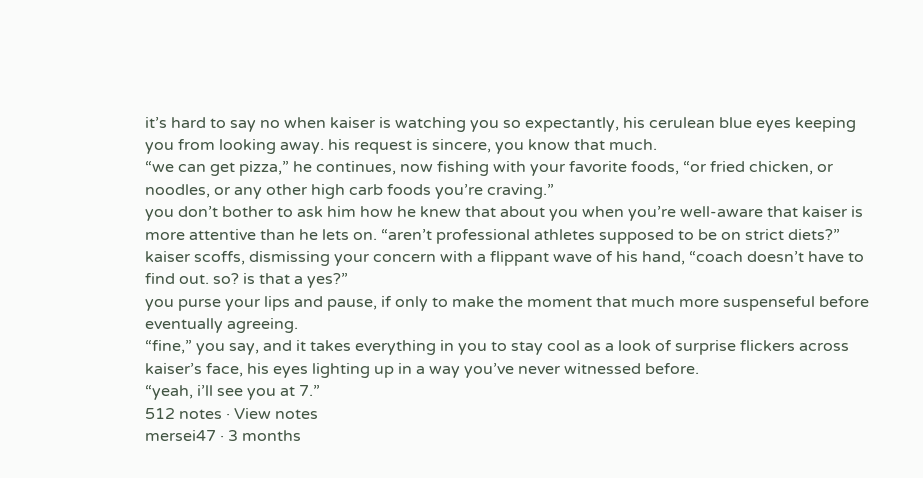it’s hard to say no when kaiser is watching you so expectantly, his cerulean blue eyes keeping you from looking away. his request is sincere, you know that much.
“we can get pizza,” he continues, now fishing with your favorite foods, “or fried chicken, or noodles, or any other high carb foods you’re craving.”
you don’t bother to ask him how he knew that about you when you’re well-aware that kaiser is more attentive than he lets on. “aren’t professional athletes supposed to be on strict diets?”
kaiser scoffs, dismissing your concern with a flippant wave of his hand, “coach doesn’t have to find out. so? is that a yes?”
you purse your lips and pause, if only to make the moment that much more suspenseful before eventually agreeing.
“fine,” you say, and it takes everything in you to stay cool as a look of surprise flickers across kaiser’s face, his eyes lighting up in a way you’ve never witnessed before.
“yeah, i’ll see you at 7.”
512 notes · View notes
mersei47 · 3 months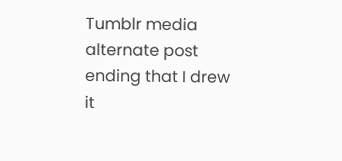Tumblr media
alternate post ending that I drew it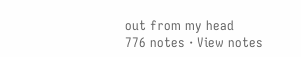out from my head
776 notes · View notes